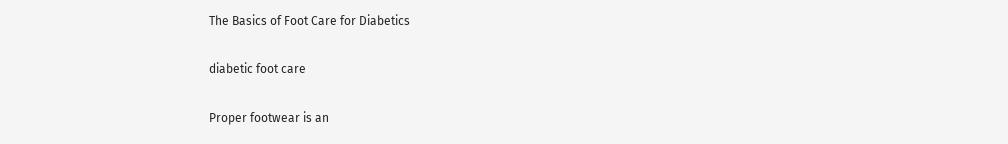The Basics of Foot Care for Diabetics

diabetic foot care

Proper footwear is an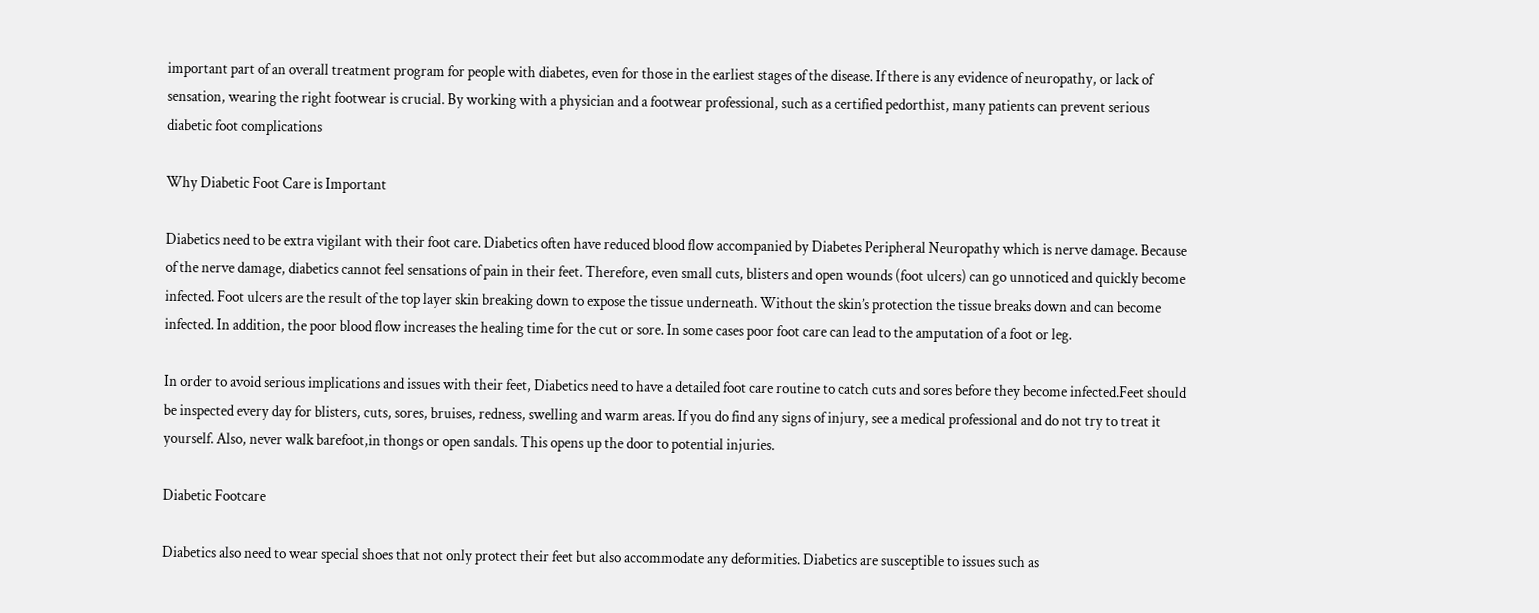important part of an overall treatment program for people with diabetes, even for those in the earliest stages of the disease. If there is any evidence of neuropathy, or lack of sensation, wearing the right footwear is crucial. By working with a physician and a footwear professional, such as a certified pedorthist, many patients can prevent serious diabetic foot complications

Why Diabetic Foot Care is Important

Diabetics need to be extra vigilant with their foot care. Diabetics often have reduced blood flow accompanied by Diabetes Peripheral Neuropathy which is nerve damage. Because of the nerve damage, diabetics cannot feel sensations of pain in their feet. Therefore, even small cuts, blisters and open wounds (foot ulcers) can go unnoticed and quickly become infected. Foot ulcers are the result of the top layer skin breaking down to expose the tissue underneath. Without the skin’s protection the tissue breaks down and can become infected. In addition, the poor blood flow increases the healing time for the cut or sore. In some cases poor foot care can lead to the amputation of a foot or leg.

In order to avoid serious implications and issues with their feet, Diabetics need to have a detailed foot care routine to catch cuts and sores before they become infected.Feet should be inspected every day for blisters, cuts, sores, bruises, redness, swelling and warm areas. If you do find any signs of injury, see a medical professional and do not try to treat it yourself. Also, never walk barefoot,in thongs or open sandals. This opens up the door to potential injuries.

Diabetic Footcare

Diabetics also need to wear special shoes that not only protect their feet but also accommodate any deformities. Diabetics are susceptible to issues such as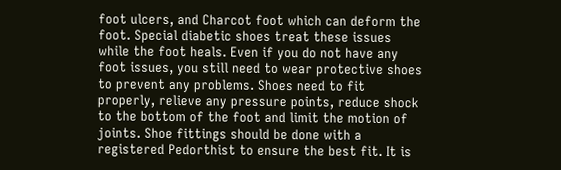foot ulcers, and Charcot foot which can deform the foot. Special diabetic shoes treat these issues while the foot heals. Even if you do not have any foot issues, you still need to wear protective shoes to prevent any problems. Shoes need to fit properly, relieve any pressure points, reduce shock to the bottom of the foot and limit the motion of joints. Shoe fittings should be done with a registered Pedorthist to ensure the best fit. It is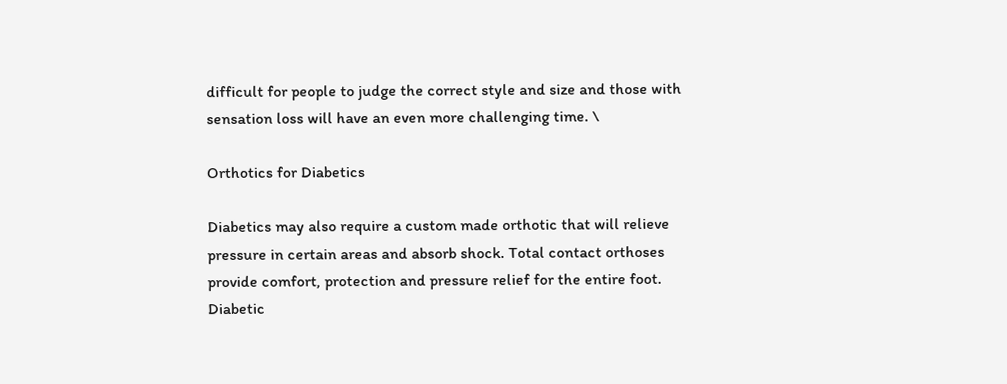difficult for people to judge the correct style and size and those with sensation loss will have an even more challenging time. \

Orthotics for Diabetics

Diabetics may also require a custom made orthotic that will relieve pressure in certain areas and absorb shock. Total contact orthoses provide comfort, protection and pressure relief for the entire foot. Diabetic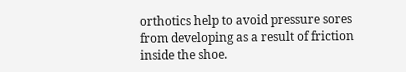orthotics help to avoid pressure sores from developing as a result of friction inside the shoe.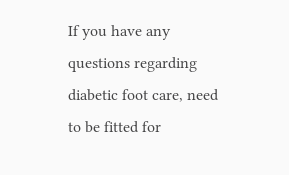If you have any questions regarding diabetic foot care, need to be fitted for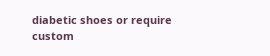diabetic shoes or require custom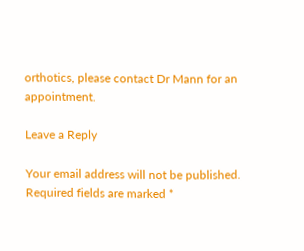orthotics, please contact Dr Mann for an appointment.

Leave a Reply

Your email address will not be published. Required fields are marked *